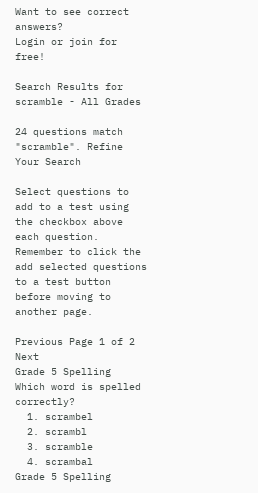Want to see correct answers?
Login or join for free!

Search Results for scramble - All Grades

24 questions match "scramble". Refine Your Search

Select questions to add to a test using the checkbox above each question. Remember to click the add selected questions to a test button before moving to another page.

Previous Page 1 of 2 Next
Grade 5 Spelling
Which word is spelled correctly?
  1. scrambel
  2. scrambl
  3. scramble
  4. scrambal
Grade 5 Spelling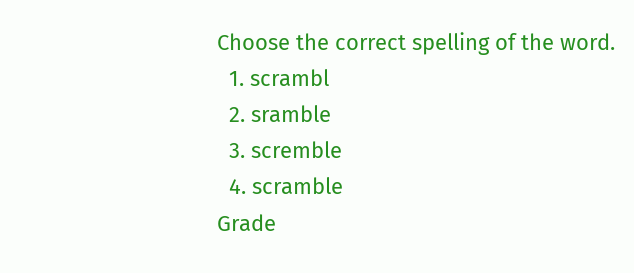Choose the correct spelling of the word.
  1. scrambl
  2. sramble
  3. scremble
  4. scramble
Grade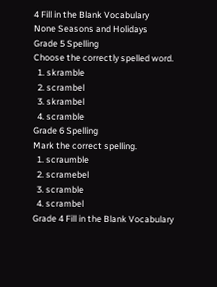4 Fill in the Blank Vocabulary
None Seasons and Holidays
Grade 5 Spelling
Choose the correctly spelled word.
  1. skramble
  2. scrambel
  3. skrambel
  4. scramble
Grade 6 Spelling
Mark the correct spelling.
  1. scraumble
  2. scramebel
  3. scramble
  4. scrambel
Grade 4 Fill in the Blank Vocabulary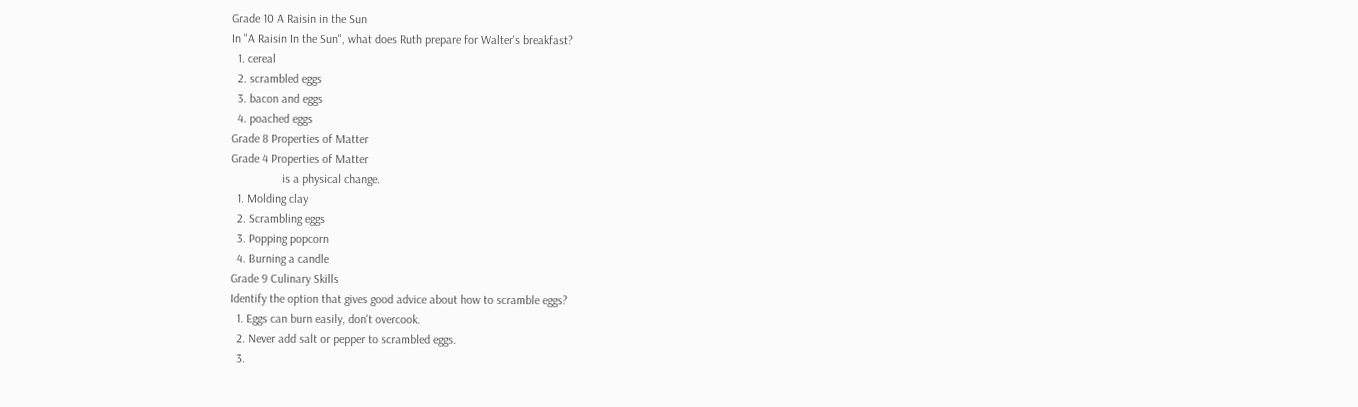Grade 10 A Raisin in the Sun
In "A Raisin In the Sun", what does Ruth prepare for Walter's breakfast?
  1. cereal
  2. scrambled eggs
  3. bacon and eggs
  4. poached eggs
Grade 8 Properties of Matter
Grade 4 Properties of Matter
                 is a physical change.
  1. Molding clay
  2. Scrambling eggs
  3. Popping popcorn
  4. Burning a candle
Grade 9 Culinary Skills
Identify the option that gives good advice about how to scramble eggs?
  1. Eggs can burn easily, don't overcook.
  2. Never add salt or pepper to scrambled eggs.
  3.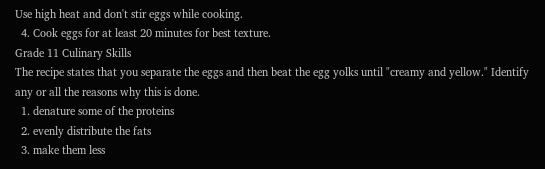Use high heat and don't stir eggs while cooking.
  4. Cook eggs for at least 20 minutes for best texture.
Grade 11 Culinary Skills
The recipe states that you separate the eggs and then beat the egg yolks until "creamy and yellow." Identify any or all the reasons why this is done.
  1. denature some of the proteins
  2. evenly distribute the fats
  3. make them less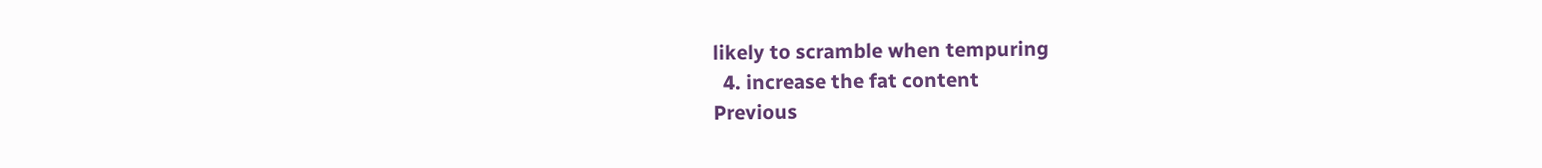likely to scramble when tempuring
  4. increase the fat content
Previous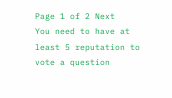Page 1 of 2 Next
You need to have at least 5 reputation to vote a question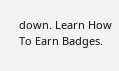down. Learn How To Earn Badges.